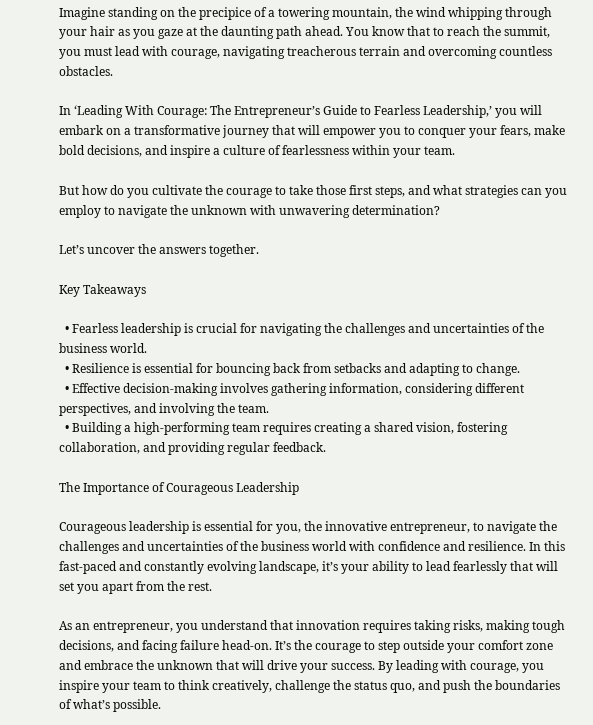Imagine standing on the precipice of a towering mountain, the wind whipping through your hair as you gaze at the daunting path ahead. You know that to reach the summit, you must lead with courage, navigating treacherous terrain and overcoming countless obstacles.

In ‘Leading With Courage: The Entrepreneur’s Guide to Fearless Leadership,’ you will embark on a transformative journey that will empower you to conquer your fears, make bold decisions, and inspire a culture of fearlessness within your team.

But how do you cultivate the courage to take those first steps, and what strategies can you employ to navigate the unknown with unwavering determination?

Let’s uncover the answers together.

Key Takeaways

  • Fearless leadership is crucial for navigating the challenges and uncertainties of the business world.
  • Resilience is essential for bouncing back from setbacks and adapting to change.
  • Effective decision-making involves gathering information, considering different perspectives, and involving the team.
  • Building a high-performing team requires creating a shared vision, fostering collaboration, and providing regular feedback.

The Importance of Courageous Leadership

Courageous leadership is essential for you, the innovative entrepreneur, to navigate the challenges and uncertainties of the business world with confidence and resilience. In this fast-paced and constantly evolving landscape, it’s your ability to lead fearlessly that will set you apart from the rest.

As an entrepreneur, you understand that innovation requires taking risks, making tough decisions, and facing failure head-on. It’s the courage to step outside your comfort zone and embrace the unknown that will drive your success. By leading with courage, you inspire your team to think creatively, challenge the status quo, and push the boundaries of what’s possible.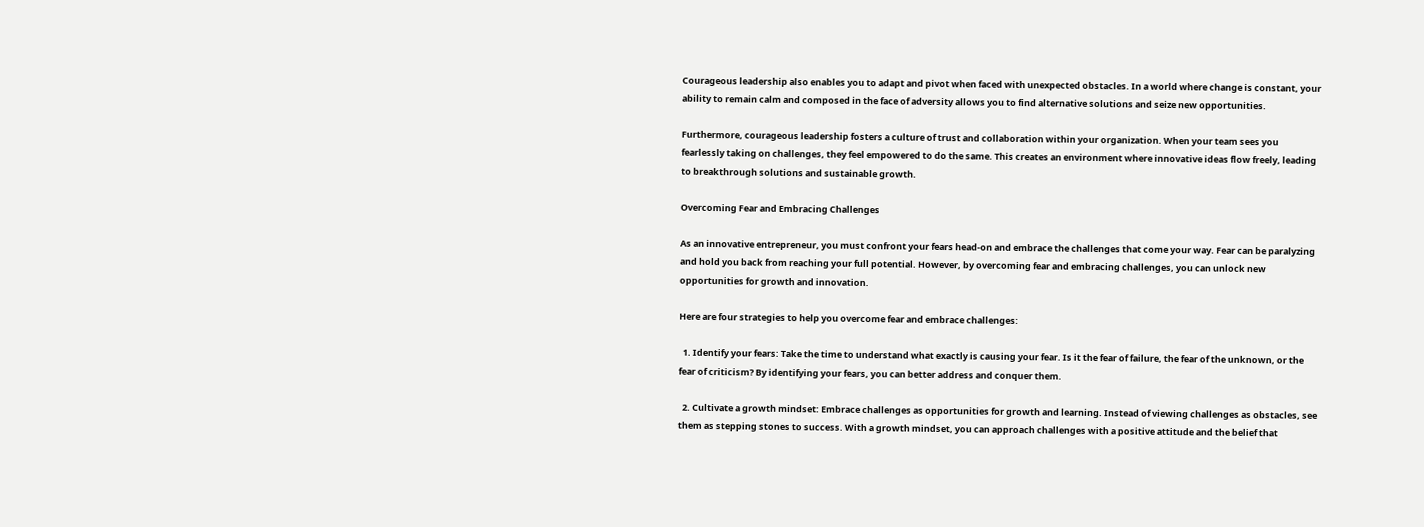Courageous leadership also enables you to adapt and pivot when faced with unexpected obstacles. In a world where change is constant, your ability to remain calm and composed in the face of adversity allows you to find alternative solutions and seize new opportunities.

Furthermore, courageous leadership fosters a culture of trust and collaboration within your organization. When your team sees you fearlessly taking on challenges, they feel empowered to do the same. This creates an environment where innovative ideas flow freely, leading to breakthrough solutions and sustainable growth.

Overcoming Fear and Embracing Challenges

As an innovative entrepreneur, you must confront your fears head-on and embrace the challenges that come your way. Fear can be paralyzing and hold you back from reaching your full potential. However, by overcoming fear and embracing challenges, you can unlock new opportunities for growth and innovation.

Here are four strategies to help you overcome fear and embrace challenges:

  1. Identify your fears: Take the time to understand what exactly is causing your fear. Is it the fear of failure, the fear of the unknown, or the fear of criticism? By identifying your fears, you can better address and conquer them.

  2. Cultivate a growth mindset: Embrace challenges as opportunities for growth and learning. Instead of viewing challenges as obstacles, see them as stepping stones to success. With a growth mindset, you can approach challenges with a positive attitude and the belief that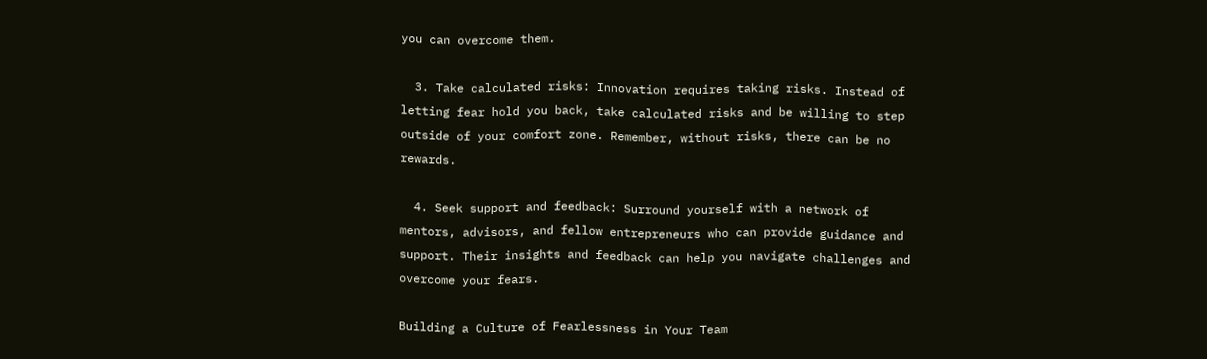you can overcome them.

  3. Take calculated risks: Innovation requires taking risks. Instead of letting fear hold you back, take calculated risks and be willing to step outside of your comfort zone. Remember, without risks, there can be no rewards.

  4. Seek support and feedback: Surround yourself with a network of mentors, advisors, and fellow entrepreneurs who can provide guidance and support. Their insights and feedback can help you navigate challenges and overcome your fears.

Building a Culture of Fearlessness in Your Team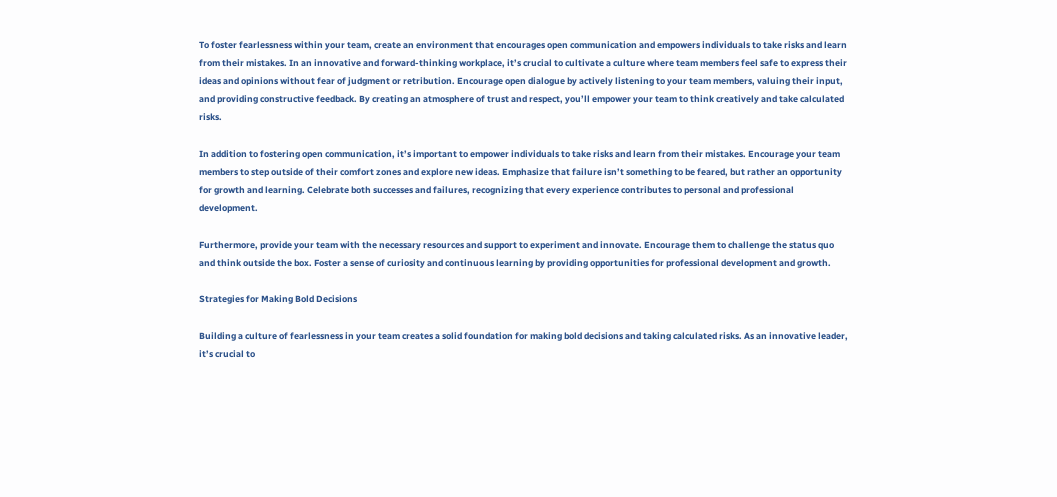To foster fearlessness within your team, create an environment that encourages open communication and empowers individuals to take risks and learn from their mistakes. In an innovative and forward-thinking workplace, it’s crucial to cultivate a culture where team members feel safe to express their ideas and opinions without fear of judgment or retribution. Encourage open dialogue by actively listening to your team members, valuing their input, and providing constructive feedback. By creating an atmosphere of trust and respect, you’ll empower your team to think creatively and take calculated risks.

In addition to fostering open communication, it’s important to empower individuals to take risks and learn from their mistakes. Encourage your team members to step outside of their comfort zones and explore new ideas. Emphasize that failure isn’t something to be feared, but rather an opportunity for growth and learning. Celebrate both successes and failures, recognizing that every experience contributes to personal and professional development.

Furthermore, provide your team with the necessary resources and support to experiment and innovate. Encourage them to challenge the status quo and think outside the box. Foster a sense of curiosity and continuous learning by providing opportunities for professional development and growth.

Strategies for Making Bold Decisions

Building a culture of fearlessness in your team creates a solid foundation for making bold decisions and taking calculated risks. As an innovative leader, it’s crucial to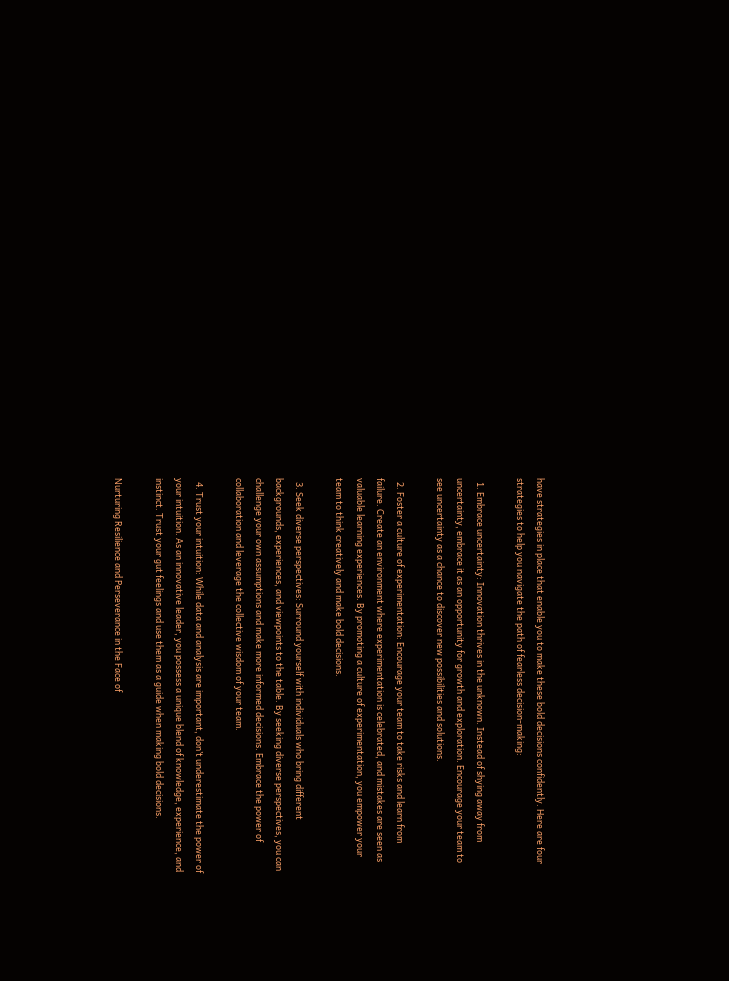have strategies in place that enable you to make these bold decisions confidently. Here are four strategies to help you navigate the path of fearless decision-making:

  1. Embrace uncertainty: Innovation thrives in the unknown. Instead of shying away from uncertainty, embrace it as an opportunity for growth and exploration. Encourage your team to see uncertainty as a chance to discover new possibilities and solutions.

  2. Foster a culture of experimentation: Encourage your team to take risks and learn from failure. Create an environment where experimentation is celebrated, and mistakes are seen as valuable learning experiences. By promoting a culture of experimentation, you empower your team to think creatively and make bold decisions.

  3. Seek diverse perspectives: Surround yourself with individuals who bring different backgrounds, experiences, and viewpoints to the table. By seeking diverse perspectives, you can challenge your own assumptions and make more informed decisions. Embrace the power of collaboration and leverage the collective wisdom of your team.

  4. Trust your intuition: While data and analysis are important, don’t underestimate the power of your intuition. As an innovative leader, you possess a unique blend of knowledge, experience, and instinct. Trust your gut feelings and use them as a guide when making bold decisions.

Nurturing Resilience and Perseverance in the Face of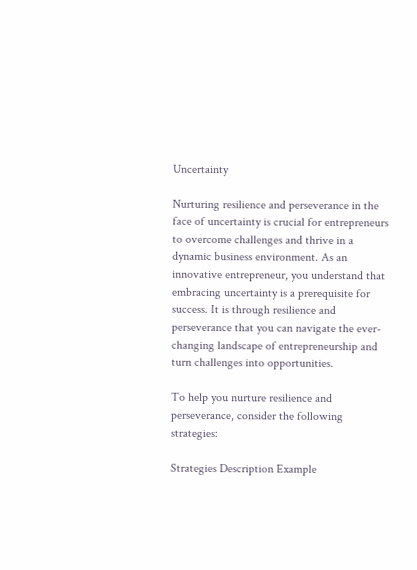Uncertainty

Nurturing resilience and perseverance in the face of uncertainty is crucial for entrepreneurs to overcome challenges and thrive in a dynamic business environment. As an innovative entrepreneur, you understand that embracing uncertainty is a prerequisite for success. It is through resilience and perseverance that you can navigate the ever-changing landscape of entrepreneurship and turn challenges into opportunities.

To help you nurture resilience and perseverance, consider the following strategies:

Strategies Description Example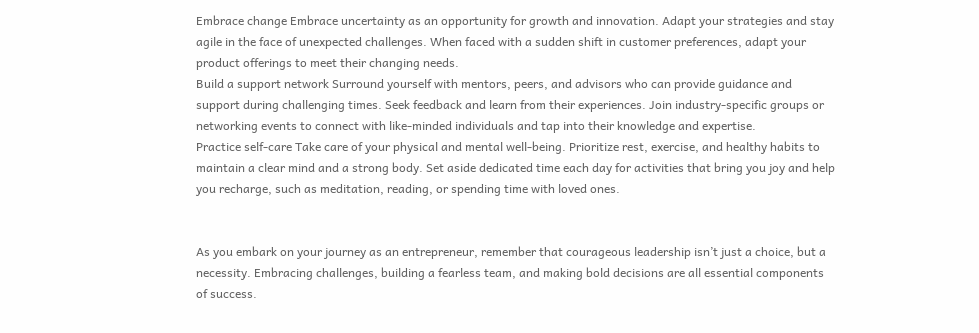Embrace change Embrace uncertainty as an opportunity for growth and innovation. Adapt your strategies and stay agile in the face of unexpected challenges. When faced with a sudden shift in customer preferences, adapt your product offerings to meet their changing needs.
Build a support network Surround yourself with mentors, peers, and advisors who can provide guidance and support during challenging times. Seek feedback and learn from their experiences. Join industry-specific groups or networking events to connect with like-minded individuals and tap into their knowledge and expertise.
Practice self-care Take care of your physical and mental well-being. Prioritize rest, exercise, and healthy habits to maintain a clear mind and a strong body. Set aside dedicated time each day for activities that bring you joy and help you recharge, such as meditation, reading, or spending time with loved ones.


As you embark on your journey as an entrepreneur, remember that courageous leadership isn’t just a choice, but a necessity. Embracing challenges, building a fearless team, and making bold decisions are all essential components of success.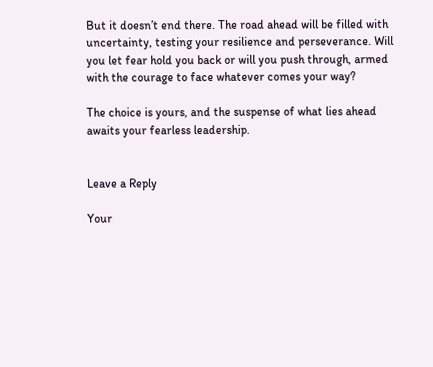But it doesn’t end there. The road ahead will be filled with uncertainty, testing your resilience and perseverance. Will you let fear hold you back or will you push through, armed with the courage to face whatever comes your way?

The choice is yours, and the suspense of what lies ahead awaits your fearless leadership.


Leave a Reply

Your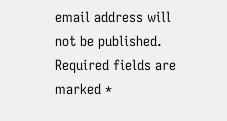email address will not be published. Required fields are marked *